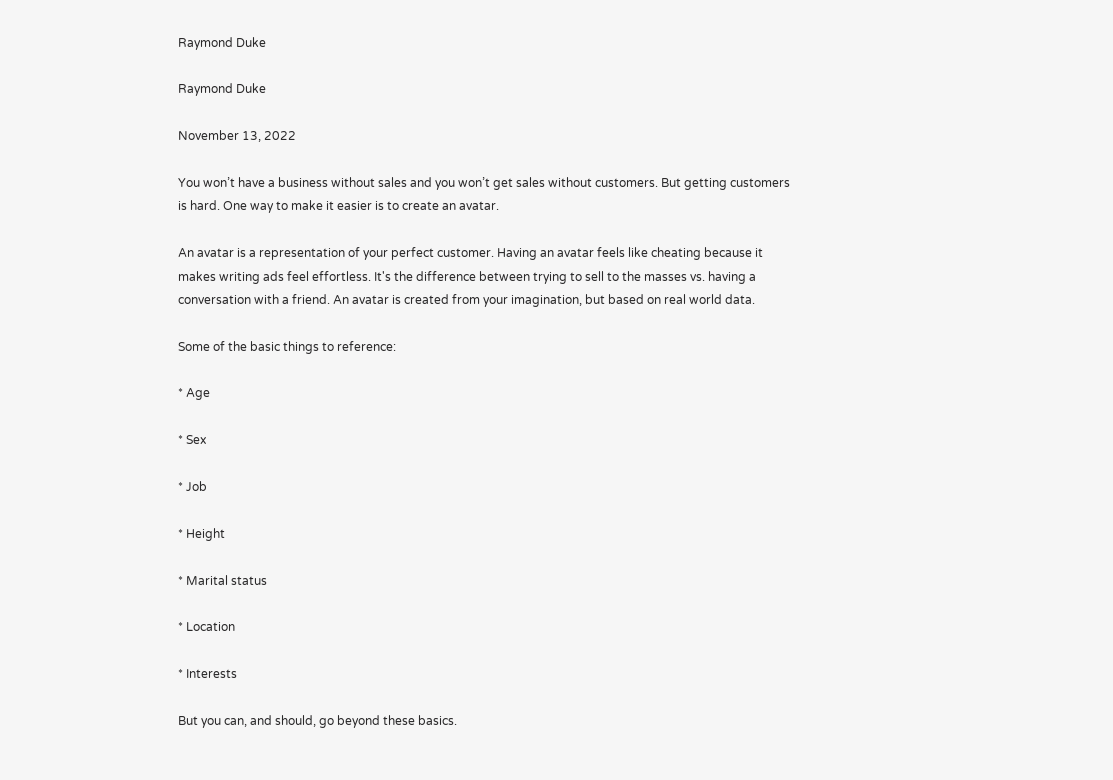Raymond Duke

Raymond Duke

November 13, 2022

You won’t have a business without sales and you won’t get sales without customers. But getting customers is hard. One way to make it easier is to create an avatar.

An avatar is a representation of your perfect customer. Having an avatar feels like cheating because it makes writing ads feel effortless. It's the difference between trying to sell to the masses vs. having a conversation with a friend. An avatar is created from your imagination, but based on real world data.

Some of the basic things to reference:

* Age

* Sex

* Job

* Height

* Marital status

* Location

* Interests

But you can, and should, go beyond these basics.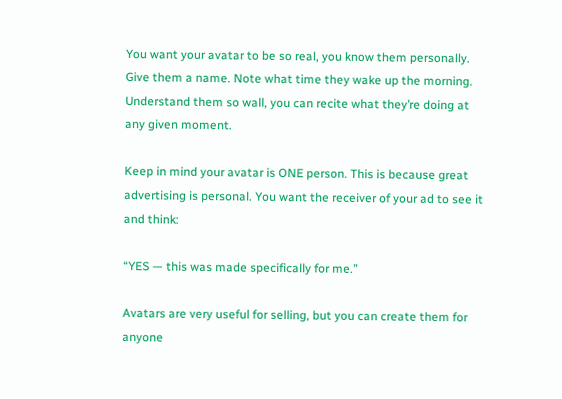You want your avatar to be so real, you know them personally. Give them a name. Note what time they wake up the morning. Understand them so wall, you can recite what they’re doing at any given moment.

Keep in mind your avatar is ONE person. This is because great advertising is personal. You want the receiver of your ad to see it and think:

“YES — this was made specifically for me.”

Avatars are very useful for selling, but you can create them for anyone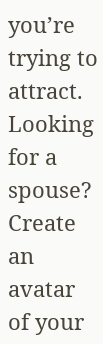you’re trying to attract. Looking for a spouse? Create an avatar of your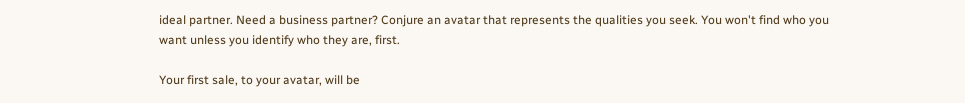ideal partner. Need a business partner? Conjure an avatar that represents the qualities you seek. You won't find who you want unless you identify who they are, first.

Your first sale, to your avatar, will be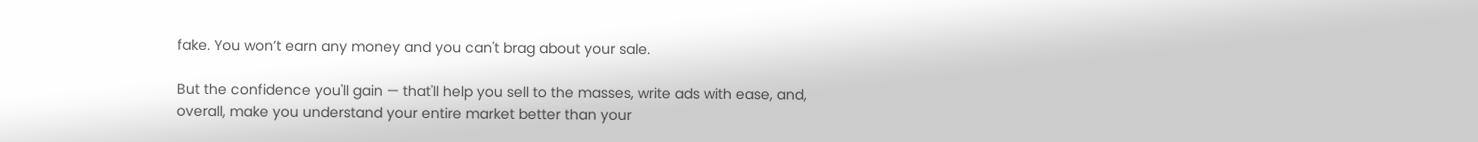fake. You won’t earn any money and you can't brag about your sale.

But the confidence you'll gain — that'll help you sell to the masses, write ads with ease, and, overall, make you understand your entire market better than your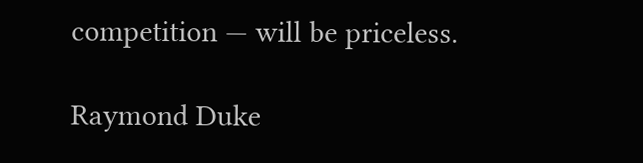competition — will be priceless.

Raymond Duke